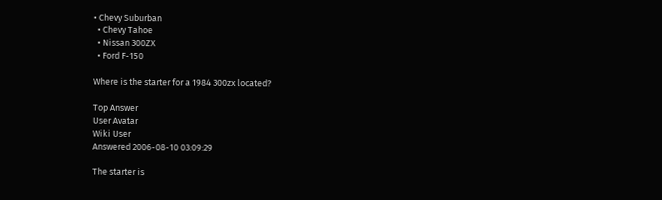• Chevy Suburban
  • Chevy Tahoe
  • Nissan 300ZX
  • Ford F-150

Where is the starter for a 1984 300zx located?

Top Answer
User Avatar
Wiki User
Answered 2006-08-10 03:09:29

The starter is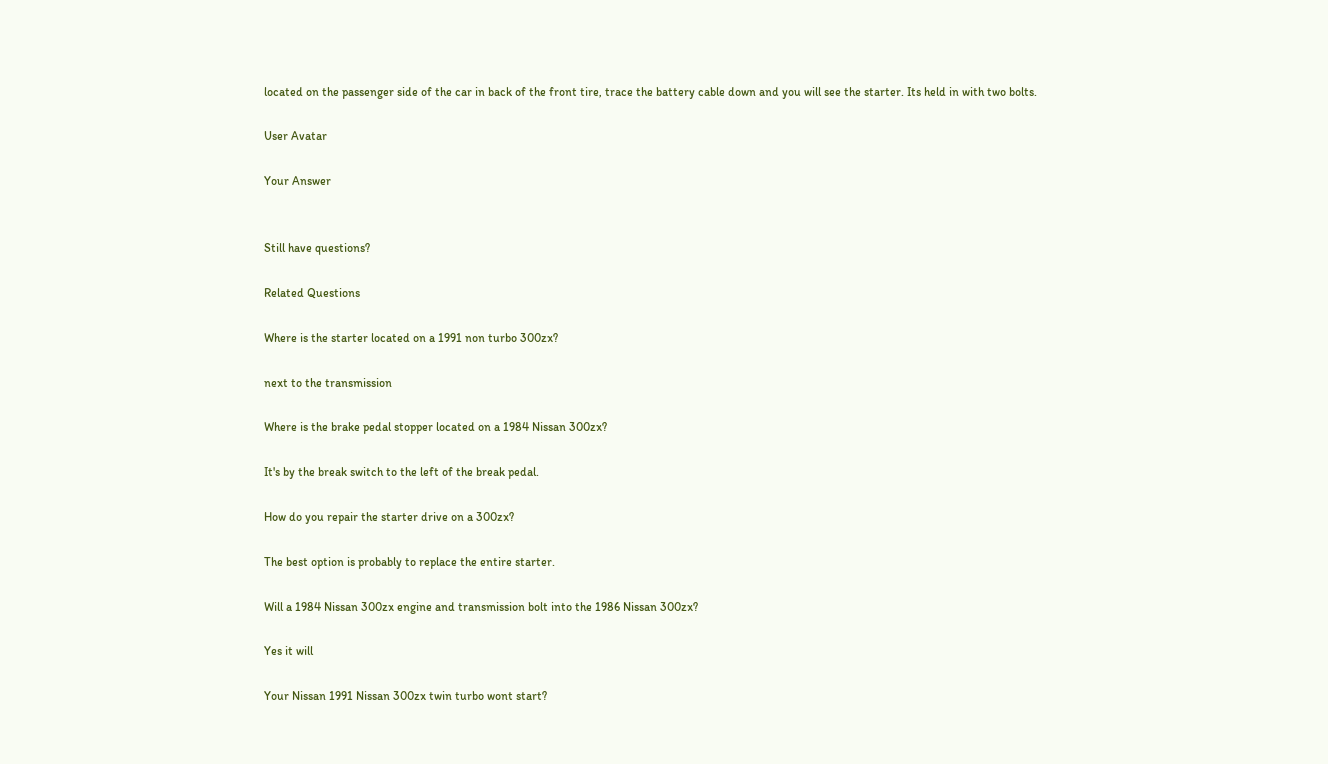located on the passenger side of the car in back of the front tire, trace the battery cable down and you will see the starter. Its held in with two bolts.

User Avatar

Your Answer


Still have questions?

Related Questions

Where is the starter located on a 1991 non turbo 300zx?

next to the transmission

Where is the brake pedal stopper located on a 1984 Nissan 300zx?

It's by the break switch to the left of the break pedal.

How do you repair the starter drive on a 300zx?

The best option is probably to replace the entire starter.

Will a 1984 Nissan 300zx engine and transmission bolt into the 1986 Nissan 300zx?

Yes it will

Your Nissan 1991 Nissan 300zx twin turbo wont start?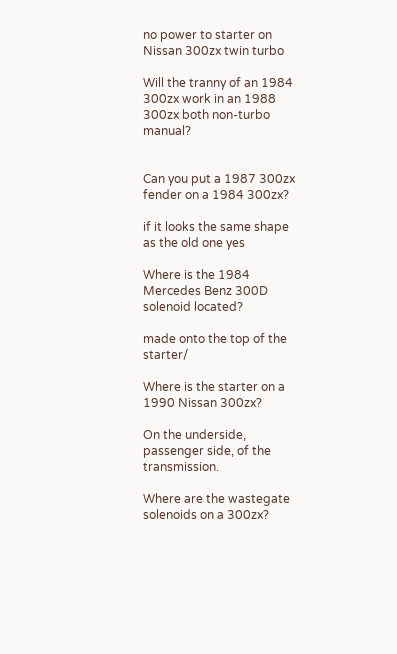no power to starter on Nissan 300zx twin turbo

Will the tranny of an 1984 300zx work in an 1988 300zx both non-turbo manual?


Can you put a 1987 300zx fender on a 1984 300zx?

if it looks the same shape as the old one yes

Where is the 1984 Mercedes Benz 300D solenoid located?

made onto the top of the starter/

Where is the starter on a 1990 Nissan 300zx?

On the underside, passenger side, of the transmission.

Where are the wastegate solenoids on a 300zx?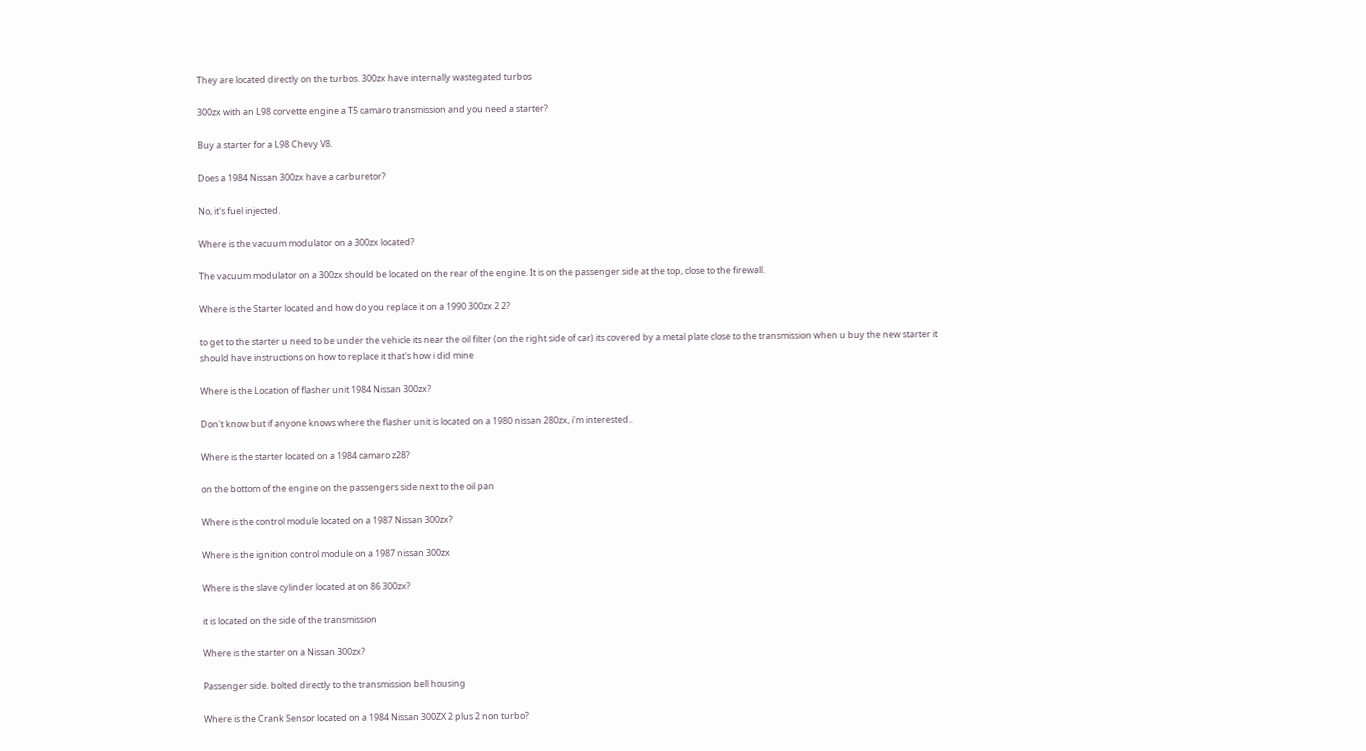They are located directly on the turbos. 300zx have internally wastegated turbos

300zx with an L98 corvette engine a T5 camaro transmission and you need a starter?

Buy a starter for a L98 Chevy V8.

Does a 1984 Nissan 300zx have a carburetor?

No, it's fuel injected.

Where is the vacuum modulator on a 300zx located?

The vacuum modulator on a 300zx should be located on the rear of the engine. It is on the passenger side at the top, close to the firewall.

Where is the Starter located and how do you replace it on a 1990 300zx 2 2?

to get to the starter u need to be under the vehicle its near the oil filter (on the right side of car) its covered by a metal plate close to the transmission when u buy the new starter it should have instructions on how to replace it that's how i did mine

Where is the Location of flasher unit 1984 Nissan 300zx?

Don't know but if anyone knows where the flasher unit is located on a 1980 nissan 280zx, i'm interested..

Where is the starter located on a 1984 camaro z28?

on the bottom of the engine on the passengers side next to the oil pan

Where is the control module located on a 1987 Nissan 300zx?

Where is the ignition control module on a 1987 nissan 300zx

Where is the slave cylinder located at on 86 300zx?

it is located on the side of the transmission

Where is the starter on a Nissan 300zx?

Passenger side. bolted directly to the transmission bell housing

Where is the Crank Sensor located on a 1984 Nissan 300ZX 2 plus 2 non turbo?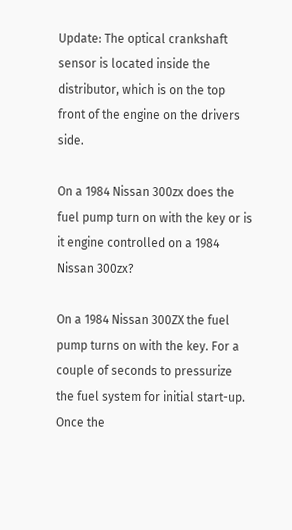Update: The optical crankshaft sensor is located inside the distributor, which is on the top front of the engine on the drivers side.

On a 1984 Nissan 300zx does the fuel pump turn on with the key or is it engine controlled on a 1984 Nissan 300zx?

On a 1984 Nissan 300ZX the fuel pump turns on with the key. For a couple of seconds to pressurize the fuel system for initial start-up. Once the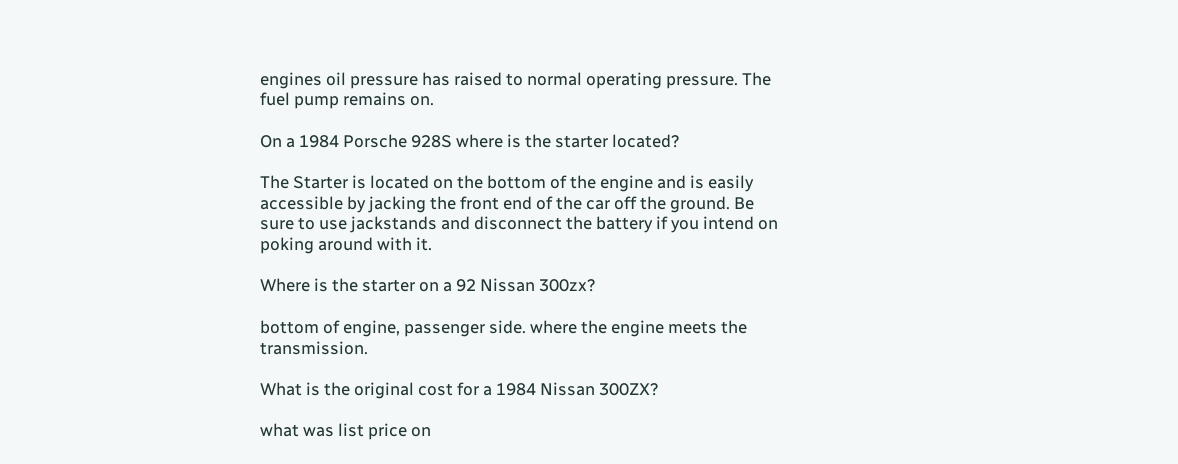engines oil pressure has raised to normal operating pressure. The fuel pump remains on.

On a 1984 Porsche 928S where is the starter located?

The Starter is located on the bottom of the engine and is easily accessible by jacking the front end of the car off the ground. Be sure to use jackstands and disconnect the battery if you intend on poking around with it.

Where is the starter on a 92 Nissan 300zx?

bottom of engine, passenger side. where the engine meets the transmission.

What is the original cost for a 1984 Nissan 300ZX?

what was list price on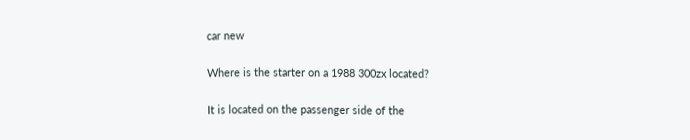car new

Where is the starter on a 1988 300zx located?

It is located on the passenger side of the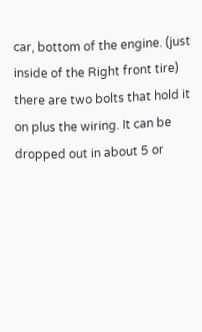car, bottom of the engine. (just inside of the Right front tire) there are two bolts that hold it on plus the wiring. It can be dropped out in about 5 or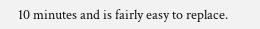10 minutes and is fairly easy to replace.